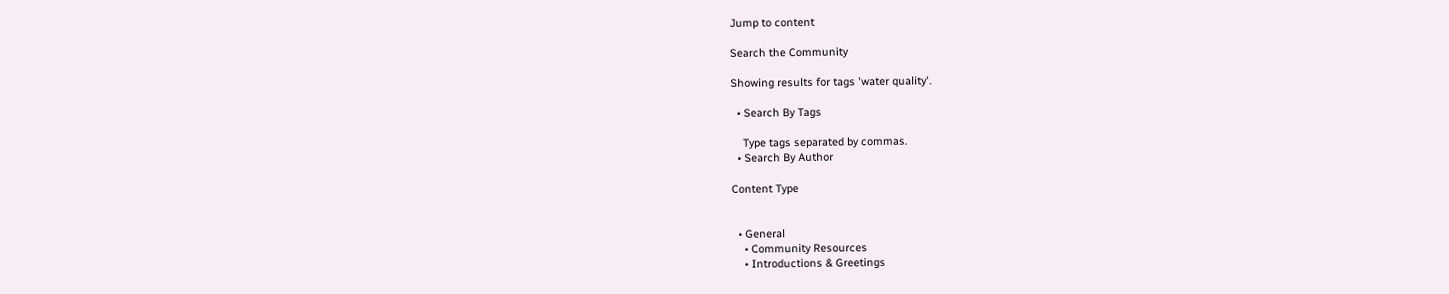Jump to content

Search the Community

Showing results for tags 'water quality'.

  • Search By Tags

    Type tags separated by commas.
  • Search By Author

Content Type


  • General
    • Community Resources
    • Introductions & Greetings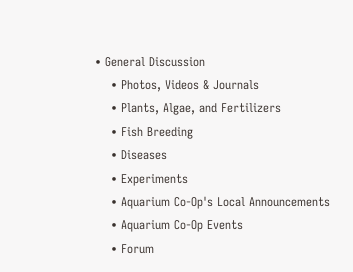• General Discussion
    • Photos, Videos & Journals
    • Plants, Algae, and Fertilizers
    • Fish Breeding
    • Diseases
    • Experiments
    • Aquarium Co-Op's Local Announcements
    • Aquarium Co-Op Events
    • Forum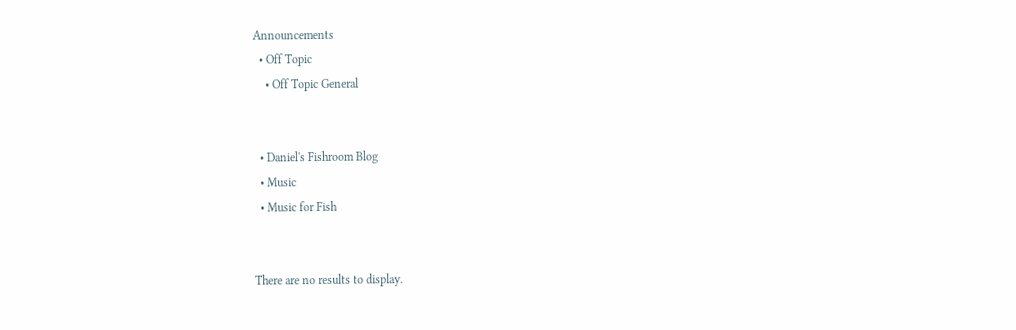Announcements
  • Off Topic
    • Off Topic General


  • Daniel's Fishroom Blog
  • Music
  • Music for Fish


There are no results to display.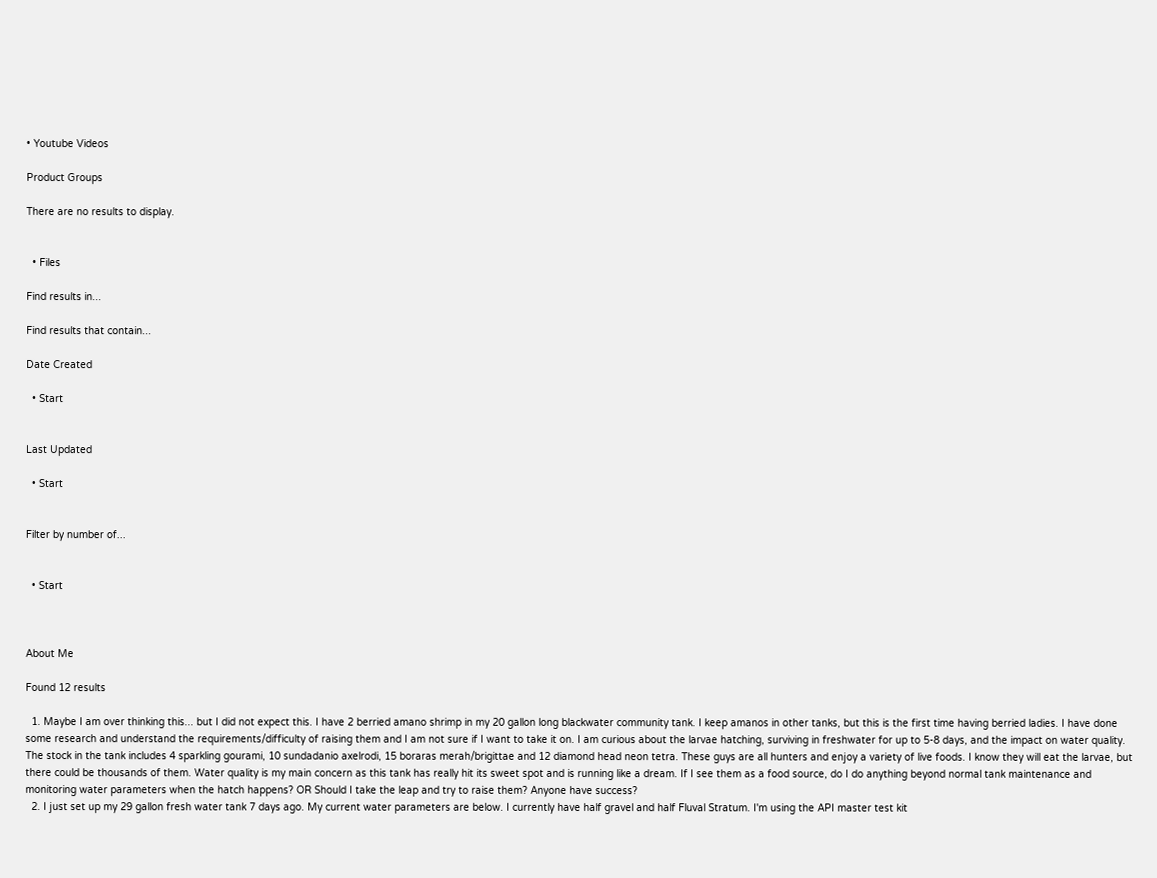• Youtube Videos

Product Groups

There are no results to display.


  • Files

Find results in...

Find results that contain...

Date Created

  • Start


Last Updated

  • Start


Filter by number of...


  • Start



About Me

Found 12 results

  1. Maybe I am over thinking this... but I did not expect this. I have 2 berried amano shrimp in my 20 gallon long blackwater community tank. I keep amanos in other tanks, but this is the first time having berried ladies. I have done some research and understand the requirements/difficulty of raising them and I am not sure if I want to take it on. I am curious about the larvae hatching, surviving in freshwater for up to 5-8 days, and the impact on water quality. The stock in the tank includes 4 sparkling gourami, 10 sundadanio axelrodi, 15 boraras merah/brigittae and 12 diamond head neon tetra. These guys are all hunters and enjoy a variety of live foods. I know they will eat the larvae, but there could be thousands of them. Water quality is my main concern as this tank has really hit its sweet spot and is running like a dream. If I see them as a food source, do I do anything beyond normal tank maintenance and monitoring water parameters when the hatch happens? OR Should I take the leap and try to raise them? Anyone have success?
  2. I just set up my 29 gallon fresh water tank 7 days ago. My current water parameters are below. I currently have half gravel and half Fluval Stratum. I'm using the API master test kit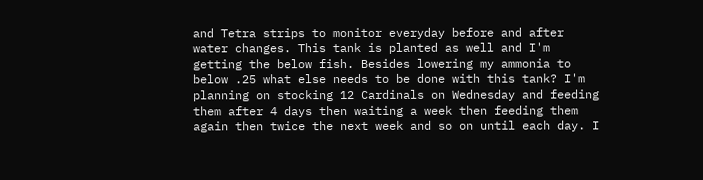and Tetra strips to monitor everyday before and after water changes. This tank is planted as well and I'm getting the below fish. Besides lowering my ammonia to below .25 what else needs to be done with this tank? I'm planning on stocking 12 Cardinals on Wednesday and feeding them after 4 days then waiting a week then feeding them again then twice the next week and so on until each day. I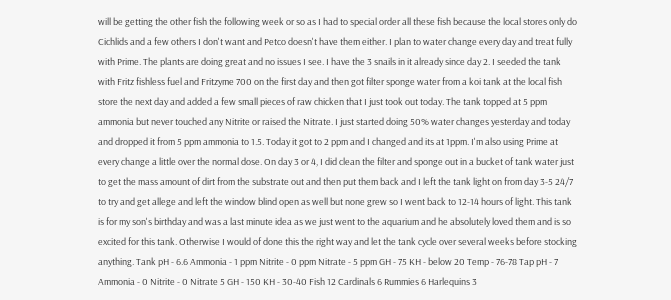will be getting the other fish the following week or so as I had to special order all these fish because the local stores only do Cichlids and a few others I don't want and Petco doesn't have them either. I plan to water change every day and treat fully with Prime. The plants are doing great and no issues I see. I have the 3 snails in it already since day 2. I seeded the tank with Fritz fishless fuel and Fritzyme 700 on the first day and then got filter sponge water from a koi tank at the local fish store the next day and added a few small pieces of raw chicken that I just took out today. The tank topped at 5 ppm ammonia but never touched any Nitrite or raised the Nitrate. I just started doing 50% water changes yesterday and today and dropped it from 5 ppm ammonia to 1.5. Today it got to 2 ppm and I changed and its at 1ppm. I'm also using Prime at every change a little over the normal dose. On day 3 or 4, I did clean the filter and sponge out in a bucket of tank water just to get the mass amount of dirt from the substrate out and then put them back and I left the tank light on from day 3-5 24/7 to try and get allege and left the window blind open as well but none grew so I went back to 12-14 hours of light. This tank is for my son's birthday and was a last minute idea as we just went to the aquarium and he absolutely loved them and is so excited for this tank. Otherwise I would of done this the right way and let the tank cycle over several weeks before stocking anything. Tank pH - 6.6 Ammonia - 1 ppm Nitrite - 0 ppm Nitrate - 5 ppm GH - 75 KH - below 20 Temp - 76-78 Tap pH - 7 Ammonia - 0 Nitrite - 0 Nitrate 5 GH - 150 KH - 30-40 Fish 12 Cardinals 6 Rummies 6 Harlequins 3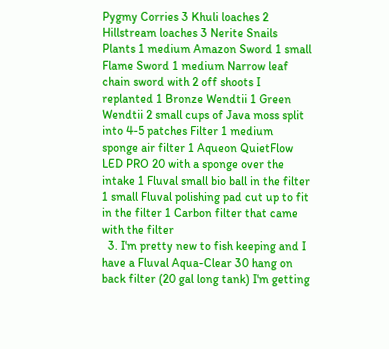Pygmy Corries 3 Khuli loaches 2 Hillstream loaches 3 Nerite Snails Plants 1 medium Amazon Sword 1 small Flame Sword 1 medium Narrow leaf chain sword with 2 off shoots I replanted 1 Bronze Wendtii 1 Green Wendtii 2 small cups of Java moss split into 4-5 patches Filter 1 medium sponge air filter 1 Aqueon QuietFlow LED PRO 20 with a sponge over the intake 1 Fluval small bio ball in the filter 1 small Fluval polishing pad cut up to fit in the filter 1 Carbon filter that came with the filter
  3. I'm pretty new to fish keeping and I have a Fluval Aqua-Clear 30 hang on back filter (20 gal long tank) I'm getting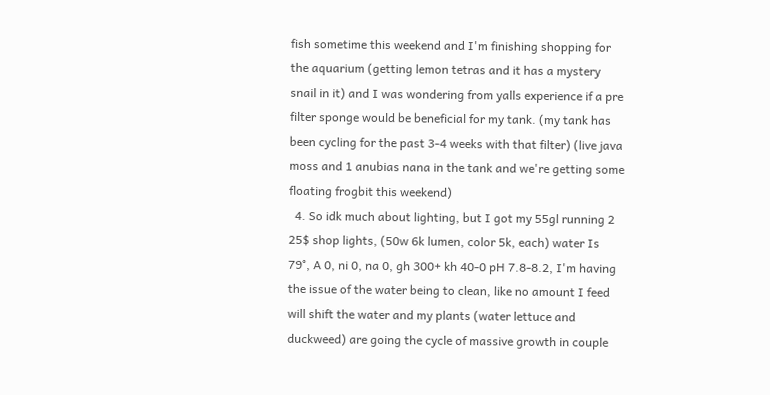fish sometime this weekend and I'm finishing shopping for the aquarium (getting lemon tetras and it has a mystery snail in it) and I was wondering from yalls experience if a pre filter sponge would be beneficial for my tank. (my tank has been cycling for the past 3-4 weeks with that filter) (live java moss and 1 anubias nana in the tank and we're getting some floating frogbit this weekend)
  4. So idk much about lighting, but I got my 55gl running 2 25$ shop lights, (50w 6k lumen, color 5k, each) water Is 79°, A 0, ni 0, na 0, gh 300+ kh 40-0 pH 7.8-8.2, I'm having the issue of the water being to clean, like no amount I feed will shift the water and my plants (water lettuce and duckweed) are going the cycle of massive growth in couple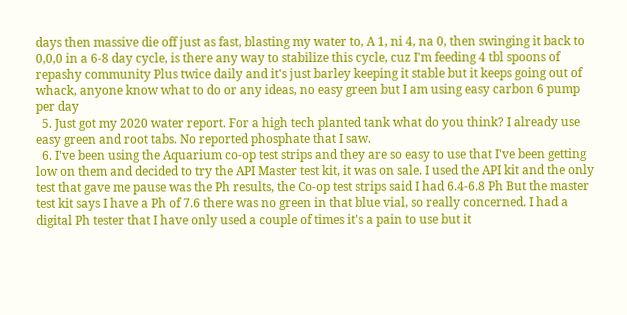days then massive die off just as fast, blasting my water to, A 1, ni 4, na 0, then swinging it back to 0,0,0 in a 6-8 day cycle, is there any way to stabilize this cycle, cuz I'm feeding 4 tbl spoons of repashy community Plus twice daily and it's just barley keeping it stable but it keeps going out of whack, anyone know what to do or any ideas, no easy green but I am using easy carbon 6 pump per day
  5. Just got my 2020 water report. For a high tech planted tank what do you think? I already use easy green and root tabs. No reported phosphate that I saw.
  6. I've been using the Aquarium co-op test strips and they are so easy to use that I've been getting low on them and decided to try the API Master test kit, it was on sale. I used the API kit and the only test that gave me pause was the Ph results, the Co-op test strips said I had 6.4-6.8 Ph But the master test kit says I have a Ph of 7.6 there was no green in that blue vial, so really concerned. I had a digital Ph tester that I have only used a couple of times it's a pain to use but it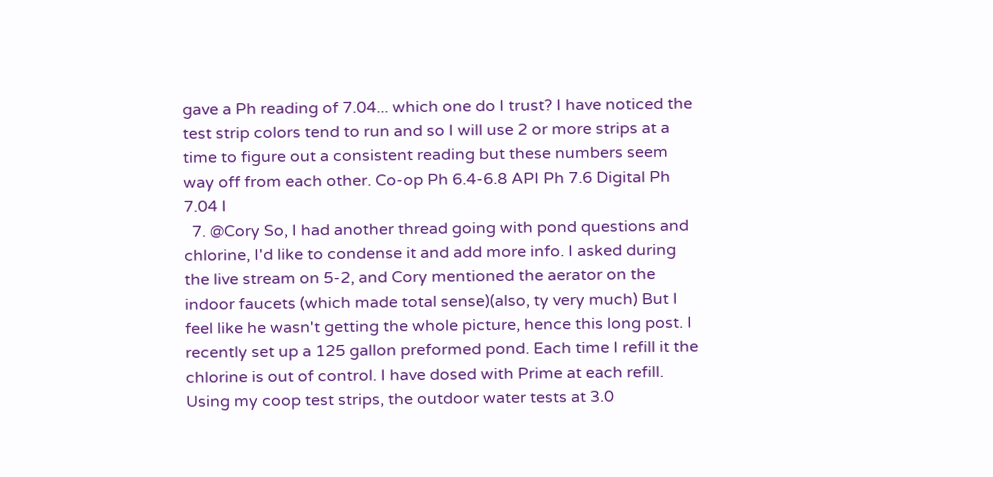gave a Ph reading of 7.04... which one do I trust? I have noticed the test strip colors tend to run and so I will use 2 or more strips at a time to figure out a consistent reading but these numbers seem way off from each other. Co-op Ph 6.4-6.8 API Ph 7.6 Digital Ph 7.04 I
  7. @Cory So, I had another thread going with pond questions and chlorine, I'd like to condense it and add more info. I asked during the live stream on 5-2, and Cory mentioned the aerator on the indoor faucets (which made total sense)(also, ty very much) But I feel like he wasn't getting the whole picture, hence this long post. I recently set up a 125 gallon preformed pond. Each time I refill it the chlorine is out of control. I have dosed with Prime at each refill. Using my coop test strips, the outdoor water tests at 3.0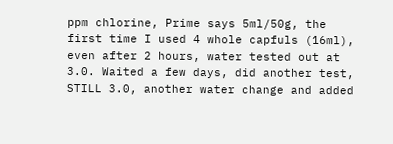ppm chlorine, Prime says 5ml/50g, the first time I used 4 whole capfuls (16ml), even after 2 hours, water tested out at 3.0. Waited a few days, did another test, STILL 3.0, another water change and added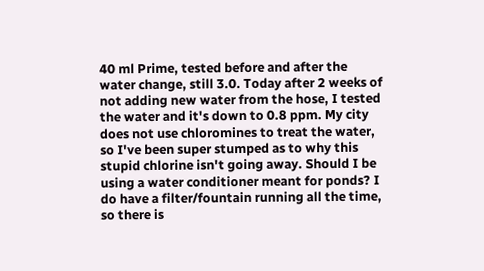40 ml Prime, tested before and after the water change, still 3.0. Today after 2 weeks of not adding new water from the hose, I tested the water and it's down to 0.8 ppm. My city does not use chloromines to treat the water, so I've been super stumped as to why this stupid chlorine isn't going away. Should I be using a water conditioner meant for ponds? I do have a filter/fountain running all the time, so there is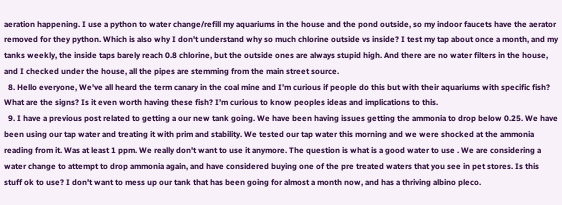aeration happening. I use a python to water change/refill my aquariums in the house and the pond outside, so my indoor faucets have the aerator removed for they python. Which is also why I don't understand why so much chlorine outside vs inside? I test my tap about once a month, and my tanks weekly, the inside taps barely reach 0.8 chlorine, but the outside ones are always stupid high. And there are no water filters in the house, and I checked under the house, all the pipes are stemming from the main street source.
  8. Hello everyone, We've all heard the term canary in the coal mine and I’m curious if people do this but with their aquariums with specific fish? What are the signs? Is it even worth having these fish? I’m curious to know peoples ideas and implications to this.
  9. I have a previous post related to getting a our new tank going. We have been having issues getting the ammonia to drop below 0.25. We have been using our tap water and treating it with prim and stability. We tested our tap water this morning and we were shocked at the ammonia reading from it. Was at least 1 ppm. We really don't want to use it anymore. The question is what is a good water to use . We are considering a water change to attempt to drop ammonia again, and have considered buying one of the pre treated waters that you see in pet stores. Is this stuff ok to use? I don't want to mess up our tank that has been going for almost a month now, and has a thriving albino pleco.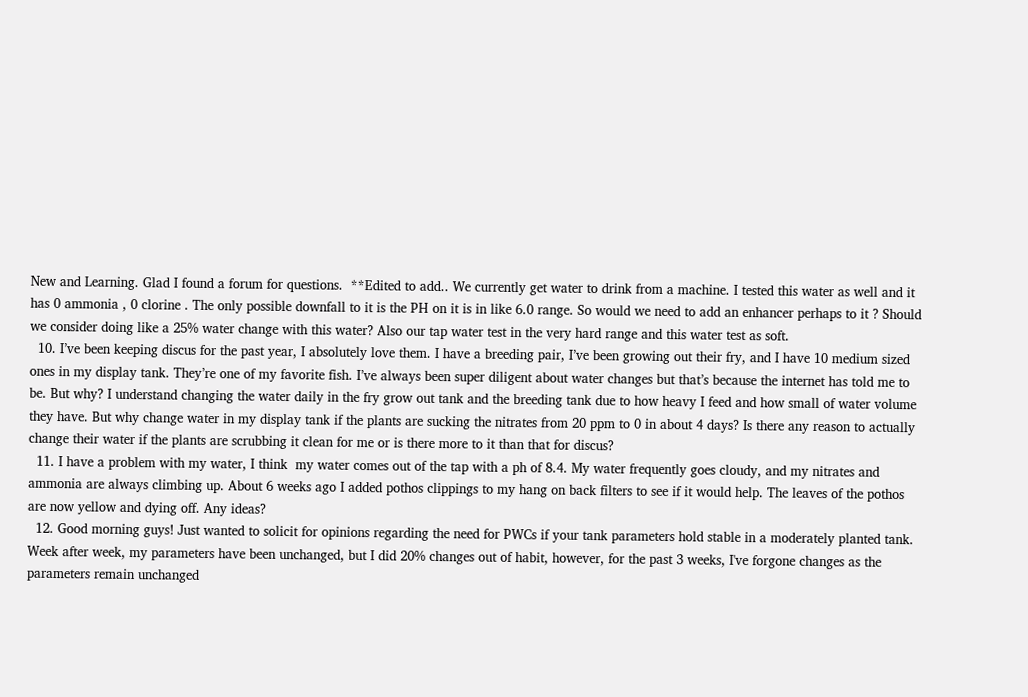New and Learning. Glad I found a forum for questions.  **Edited to add.. We currently get water to drink from a machine. I tested this water as well and it has 0 ammonia , 0 clorine . The only possible downfall to it is the PH on it is in like 6.0 range. So would we need to add an enhancer perhaps to it ? Should we consider doing like a 25% water change with this water? Also our tap water test in the very hard range and this water test as soft.
  10. I’ve been keeping discus for the past year, I absolutely love them. I have a breeding pair, I’ve been growing out their fry, and I have 10 medium sized ones in my display tank. They’re one of my favorite fish. I’ve always been super diligent about water changes but that’s because the internet has told me to be. But why? I understand changing the water daily in the fry grow out tank and the breeding tank due to how heavy I feed and how small of water volume they have. But why change water in my display tank if the plants are sucking the nitrates from 20 ppm to 0 in about 4 days? Is there any reason to actually change their water if the plants are scrubbing it clean for me or is there more to it than that for discus?
  11. I have a problem with my water, I think  my water comes out of the tap with a ph of 8.4. My water frequently goes cloudy, and my nitrates and ammonia are always climbing up. About 6 weeks ago I added pothos clippings to my hang on back filters to see if it would help. The leaves of the pothos are now yellow and dying off. Any ideas?
  12. Good morning guys! Just wanted to solicit for opinions regarding the need for PWCs if your tank parameters hold stable in a moderately planted tank. Week after week, my parameters have been unchanged, but I did 20% changes out of habit, however, for the past 3 weeks, I've forgone changes as the parameters remain unchanged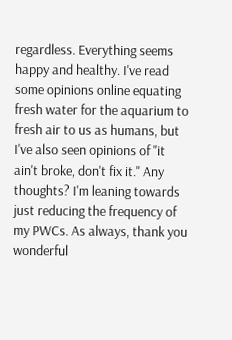regardless. Everything seems happy and healthy. I've read some opinions online equating fresh water for the aquarium to fresh air to us as humans, but I've also seen opinions of "it ain't broke, don't fix it." Any thoughts? I'm leaning towards just reducing the frequency of my PWCs. As always, thank you wonderful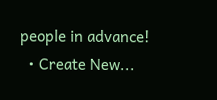people in advance!
  • Create New...